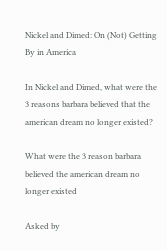Nickel and Dimed: On (Not) Getting By in America

In Nickel and Dimed, what were the 3 reasons barbara believed that the american dream no longer existed?

What were the 3 reason barbara believed the american dream no longer existed

Asked by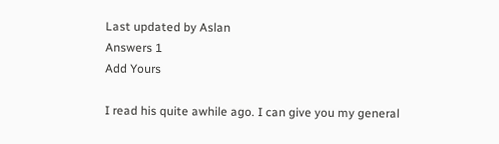Last updated by Aslan
Answers 1
Add Yours

I read his quite awhile ago. I can give you my general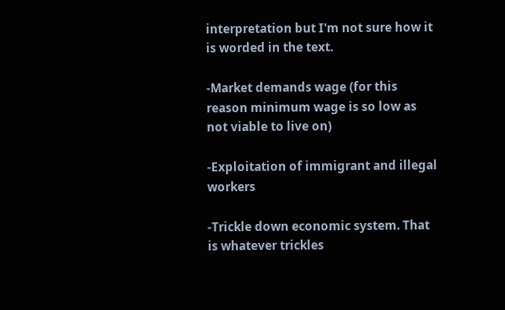interpretation but I'm not sure how it is worded in the text.

-Market demands wage (for this reason minimum wage is so low as not viable to live on)

-Exploitation of immigrant and illegal workers

-Trickle down economic system. That is whatever trickles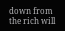down from the rich will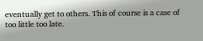eventually get to others. This of course is a case of too little too late.